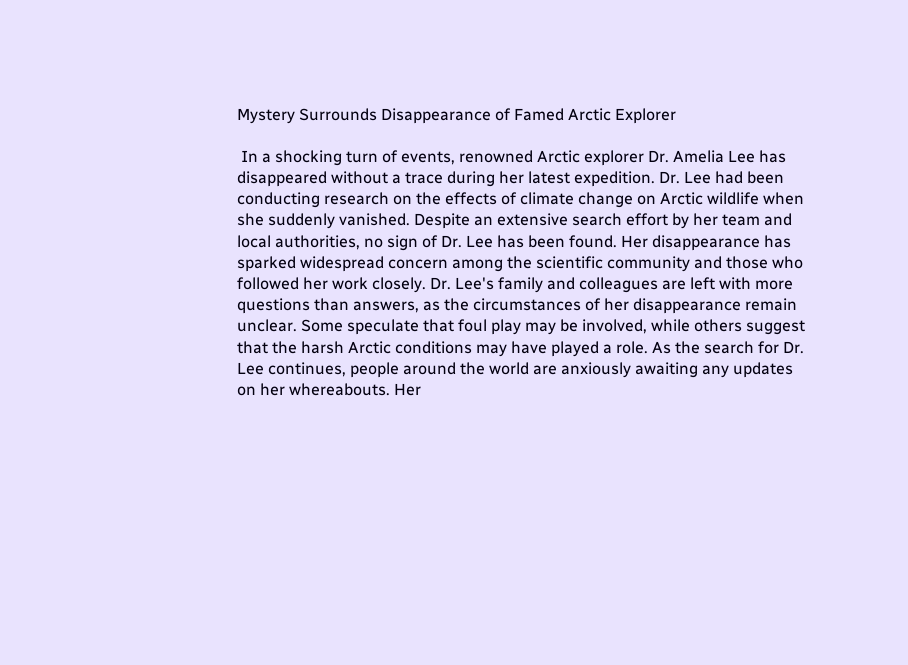Mystery Surrounds Disappearance of Famed Arctic Explorer

 In a shocking turn of events, renowned Arctic explorer Dr. Amelia Lee has disappeared without a trace during her latest expedition. Dr. Lee had been conducting research on the effects of climate change on Arctic wildlife when she suddenly vanished. Despite an extensive search effort by her team and local authorities, no sign of Dr. Lee has been found. Her disappearance has sparked widespread concern among the scientific community and those who followed her work closely. Dr. Lee's family and colleagues are left with more questions than answers, as the circumstances of her disappearance remain unclear. Some speculate that foul play may be involved, while others suggest that the harsh Arctic conditions may have played a role. As the search for Dr. Lee continues, people around the world are anxiously awaiting any updates on her whereabouts. Her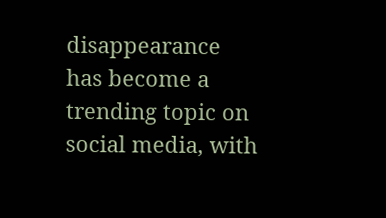disappearance has become a trending topic on social media, with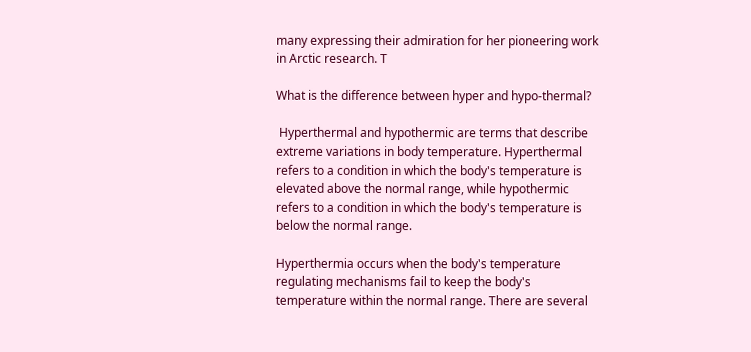many expressing their admiration for her pioneering work in Arctic research. T

What is the difference between hyper and hypo-thermal?

 Hyperthermal and hypothermic are terms that describe extreme variations in body temperature. Hyperthermal refers to a condition in which the body's temperature is elevated above the normal range, while hypothermic refers to a condition in which the body's temperature is below the normal range.

Hyperthermia occurs when the body's temperature regulating mechanisms fail to keep the body's temperature within the normal range. There are several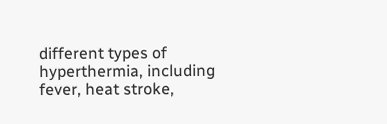different types of hyperthermia, including fever, heat stroke,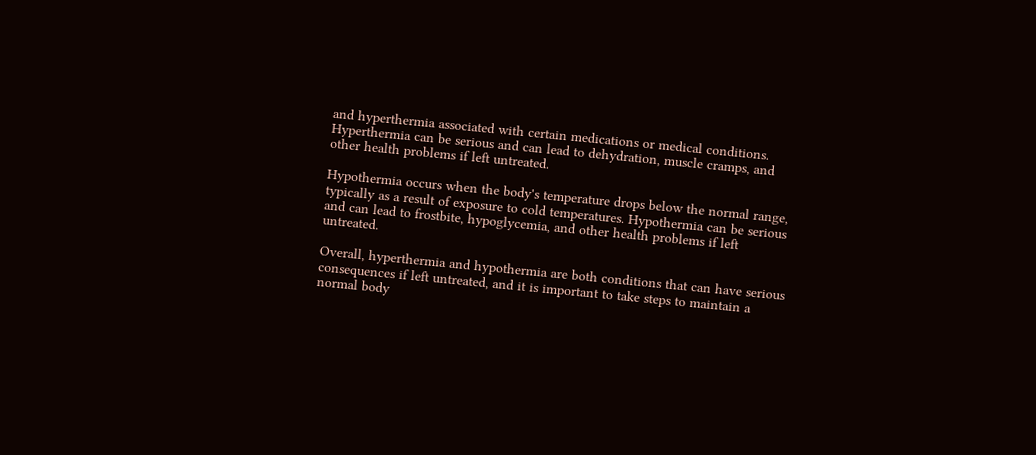and hyperthermia associated with certain medications or medical conditions. Hyperthermia can be serious and can lead to dehydration, muscle cramps, and other health problems if left untreated.

Hypothermia occurs when the body's temperature drops below the normal range, typically as a result of exposure to cold temperatures. Hypothermia can be serious and can lead to frostbite, hypoglycemia, and other health problems if left untreated.

Overall, hyperthermia and hypothermia are both conditions that can have serious consequences if left untreated, and it is important to take steps to maintain a normal body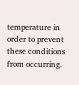temperature in order to prevent these conditions from occurring.